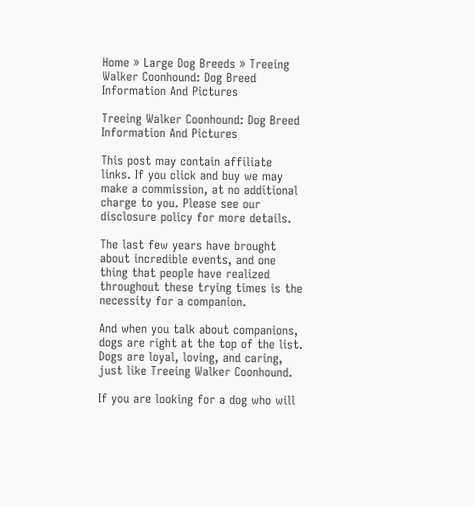Home » Large Dog Breeds » Treeing Walker Coonhound: Dog Breed Information And Pictures

Treeing Walker Coonhound: Dog Breed Information And Pictures

This post may contain affiliate links. If you click and buy we may make a commission, at no additional charge to you. Please see our disclosure policy for more details.

The last few years have brought about incredible events, and one thing that people have realized throughout these trying times is the necessity for a companion.

And when you talk about companions, dogs are right at the top of the list. Dogs are loyal, loving, and caring, just like Treeing Walker Coonhound.

If you are looking for a dog who will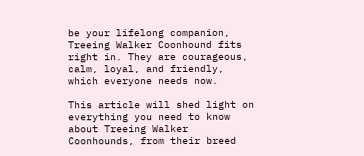be your lifelong companion, Treeing Walker Coonhound fits right in. They are courageous, calm, loyal, and friendly, which everyone needs now.

This article will shed light on everything you need to know about Treeing Walker Coonhounds, from their breed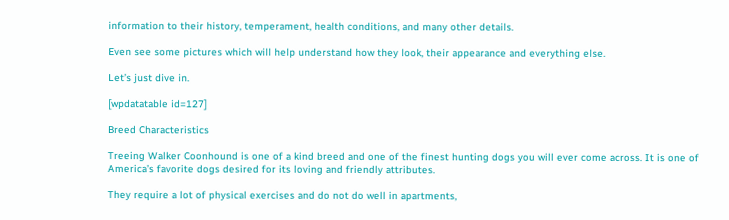information to their history, temperament, health conditions, and many other details.

Even see some pictures which will help understand how they look, their appearance and everything else.

Let’s just dive in.

[wpdatatable id=127]

Breed Characteristics

Treeing Walker Coonhound is one of a kind breed and one of the finest hunting dogs you will ever come across. It is one of America’s favorite dogs desired for its loving and friendly attributes.

They require a lot of physical exercises and do not do well in apartments,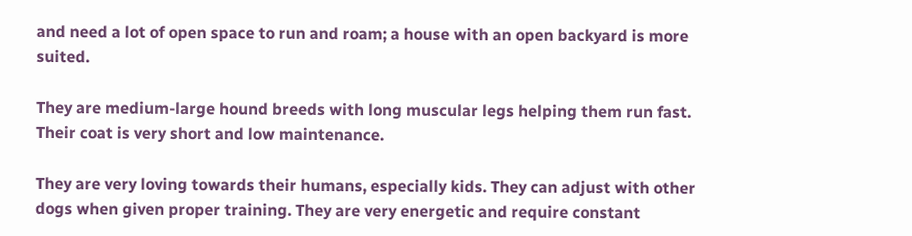and need a lot of open space to run and roam; a house with an open backyard is more suited.

They are medium-large hound breeds with long muscular legs helping them run fast. Their coat is very short and low maintenance.

They are very loving towards their humans, especially kids. They can adjust with other dogs when given proper training. They are very energetic and require constant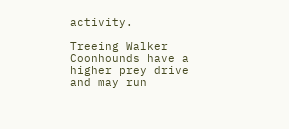activity.

Treeing Walker Coonhounds have a higher prey drive and may run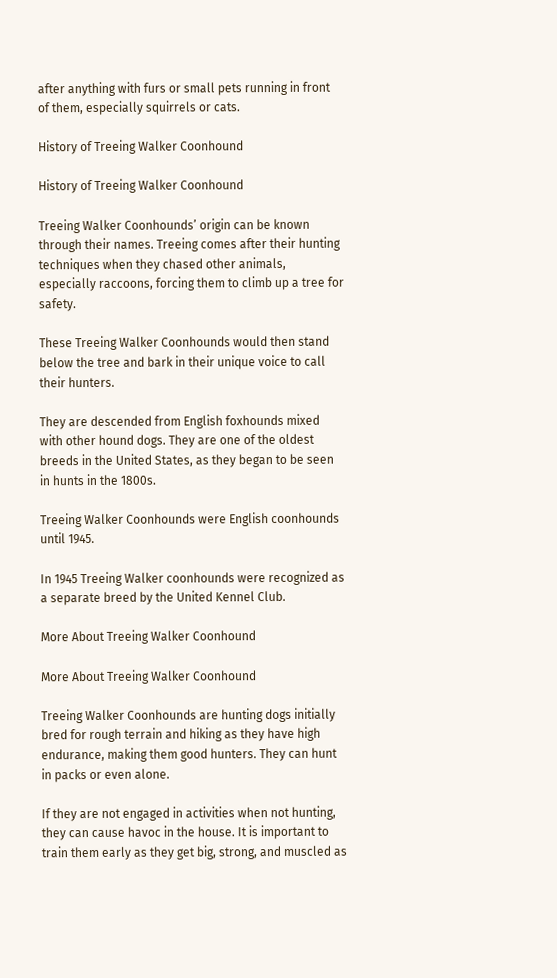after anything with furs or small pets running in front of them, especially squirrels or cats.

History of Treeing Walker Coonhound

History of Treeing Walker Coonhound

Treeing Walker Coonhounds’ origin can be known through their names. Treeing comes after their hunting techniques when they chased other animals, especially raccoons, forcing them to climb up a tree for safety.

These Treeing Walker Coonhounds would then stand below the tree and bark in their unique voice to call their hunters.

They are descended from English foxhounds mixed with other hound dogs. They are one of the oldest breeds in the United States, as they began to be seen in hunts in the 1800s.

Treeing Walker Coonhounds were English coonhounds until 1945.

In 1945 Treeing Walker coonhounds were recognized as a separate breed by the United Kennel Club.

More About Treeing Walker Coonhound

More About Treeing Walker Coonhound

Treeing Walker Coonhounds are hunting dogs initially bred for rough terrain and hiking as they have high endurance, making them good hunters. They can hunt in packs or even alone.

If they are not engaged in activities when not hunting, they can cause havoc in the house. It is important to train them early as they get big, strong, and muscled as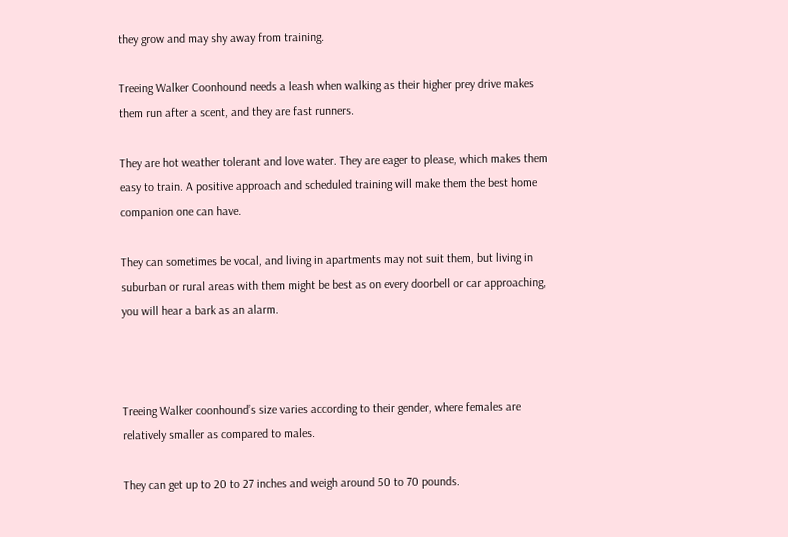they grow and may shy away from training.

Treeing Walker Coonhound needs a leash when walking as their higher prey drive makes them run after a scent, and they are fast runners.

They are hot weather tolerant and love water. They are eager to please, which makes them easy to train. A positive approach and scheduled training will make them the best home companion one can have.

They can sometimes be vocal, and living in apartments may not suit them, but living in suburban or rural areas with them might be best as on every doorbell or car approaching, you will hear a bark as an alarm.



Treeing Walker coonhound’s size varies according to their gender, where females are relatively smaller as compared to males.

They can get up to 20 to 27 inches and weigh around 50 to 70 pounds.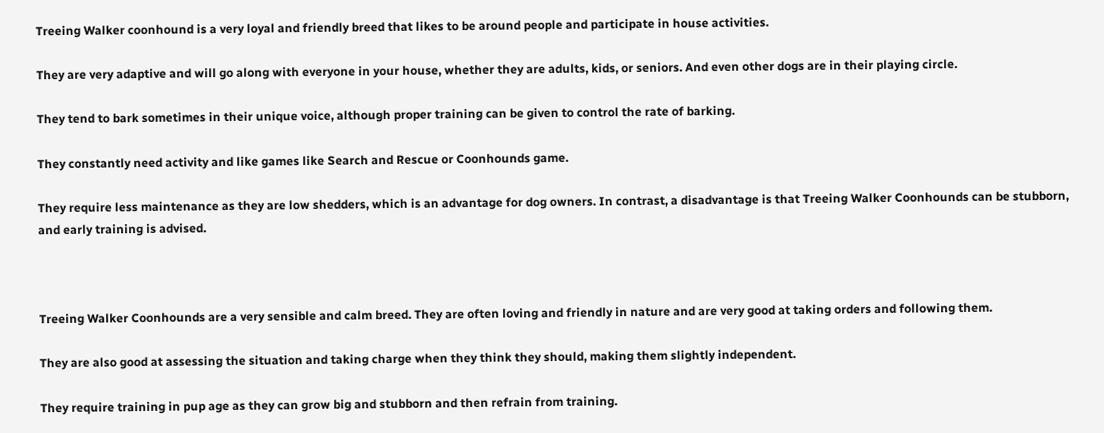Treeing Walker coonhound is a very loyal and friendly breed that likes to be around people and participate in house activities.

They are very adaptive and will go along with everyone in your house, whether they are adults, kids, or seniors. And even other dogs are in their playing circle.

They tend to bark sometimes in their unique voice, although proper training can be given to control the rate of barking.

They constantly need activity and like games like Search and Rescue or Coonhounds game.

They require less maintenance as they are low shedders, which is an advantage for dog owners. In contrast, a disadvantage is that Treeing Walker Coonhounds can be stubborn, and early training is advised.



Treeing Walker Coonhounds are a very sensible and calm breed. They are often loving and friendly in nature and are very good at taking orders and following them.

They are also good at assessing the situation and taking charge when they think they should, making them slightly independent.

They require training in pup age as they can grow big and stubborn and then refrain from training.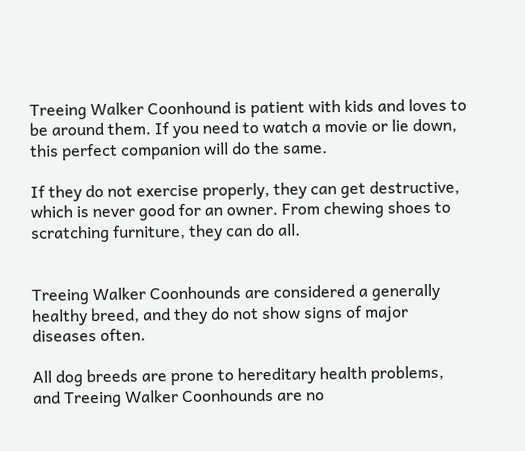Treeing Walker Coonhound is patient with kids and loves to be around them. If you need to watch a movie or lie down, this perfect companion will do the same.

If they do not exercise properly, they can get destructive, which is never good for an owner. From chewing shoes to scratching furniture, they can do all.


Treeing Walker Coonhounds are considered a generally healthy breed, and they do not show signs of major diseases often.

All dog breeds are prone to hereditary health problems, and Treeing Walker Coonhounds are no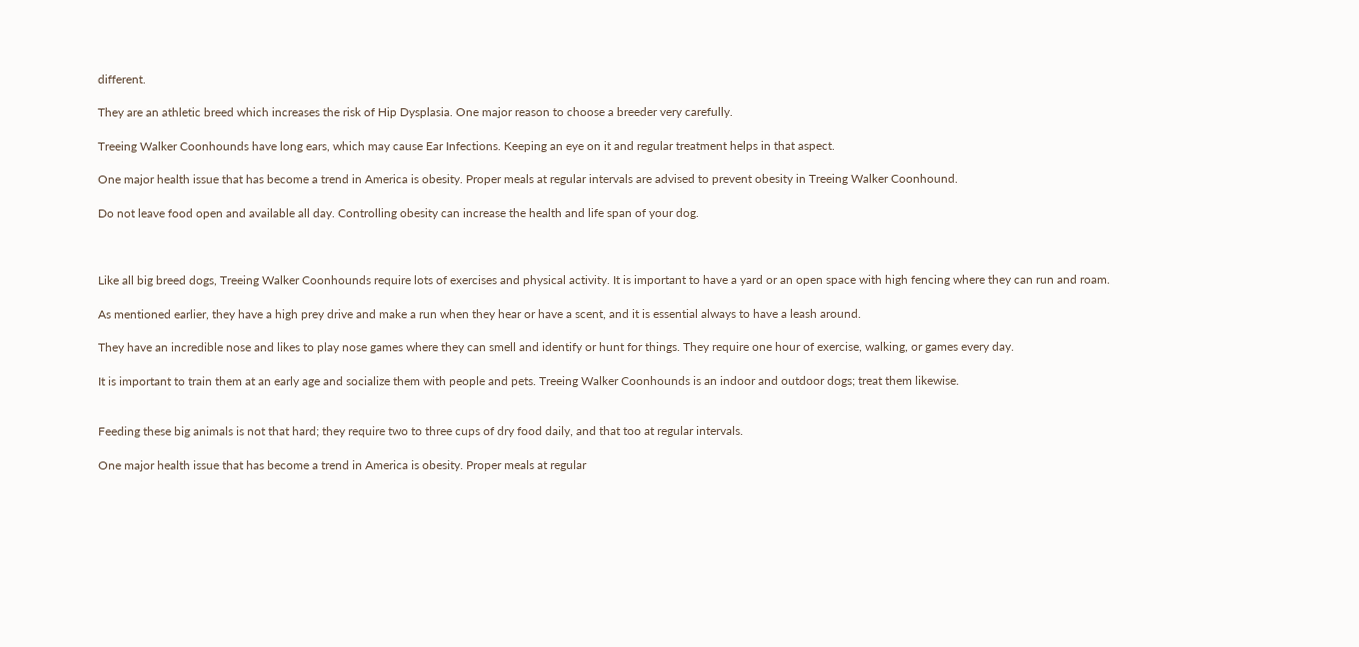different.

They are an athletic breed which increases the risk of Hip Dysplasia. One major reason to choose a breeder very carefully.

Treeing Walker Coonhounds have long ears, which may cause Ear Infections. Keeping an eye on it and regular treatment helps in that aspect.

One major health issue that has become a trend in America is obesity. Proper meals at regular intervals are advised to prevent obesity in Treeing Walker Coonhound.

Do not leave food open and available all day. Controlling obesity can increase the health and life span of your dog.



Like all big breed dogs, Treeing Walker Coonhounds require lots of exercises and physical activity. It is important to have a yard or an open space with high fencing where they can run and roam.

As mentioned earlier, they have a high prey drive and make a run when they hear or have a scent, and it is essential always to have a leash around.

They have an incredible nose and likes to play nose games where they can smell and identify or hunt for things. They require one hour of exercise, walking, or games every day.

It is important to train them at an early age and socialize them with people and pets. Treeing Walker Coonhounds is an indoor and outdoor dogs; treat them likewise.


Feeding these big animals is not that hard; they require two to three cups of dry food daily, and that too at regular intervals.

One major health issue that has become a trend in America is obesity. Proper meals at regular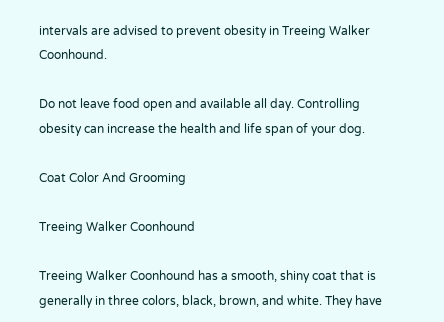intervals are advised to prevent obesity in Treeing Walker Coonhound.

Do not leave food open and available all day. Controlling obesity can increase the health and life span of your dog.

Coat Color And Grooming

Treeing Walker Coonhound

Treeing Walker Coonhound has a smooth, shiny coat that is generally in three colors, black, brown, and white. They have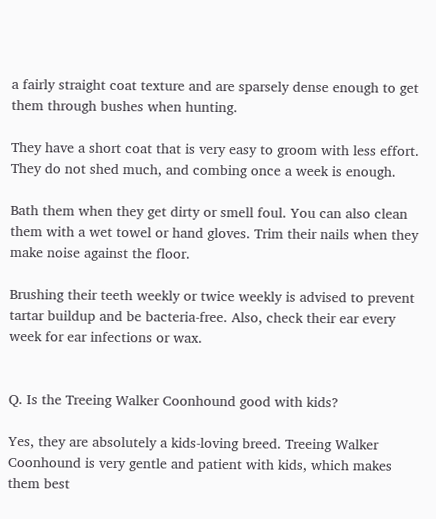a fairly straight coat texture and are sparsely dense enough to get them through bushes when hunting.

They have a short coat that is very easy to groom with less effort. They do not shed much, and combing once a week is enough.

Bath them when they get dirty or smell foul. You can also clean them with a wet towel or hand gloves. Trim their nails when they make noise against the floor.

Brushing their teeth weekly or twice weekly is advised to prevent tartar buildup and be bacteria-free. Also, check their ear every week for ear infections or wax.


Q. Is the Treeing Walker Coonhound good with kids?

Yes, they are absolutely a kids-loving breed. Treeing Walker Coonhound is very gentle and patient with kids, which makes them best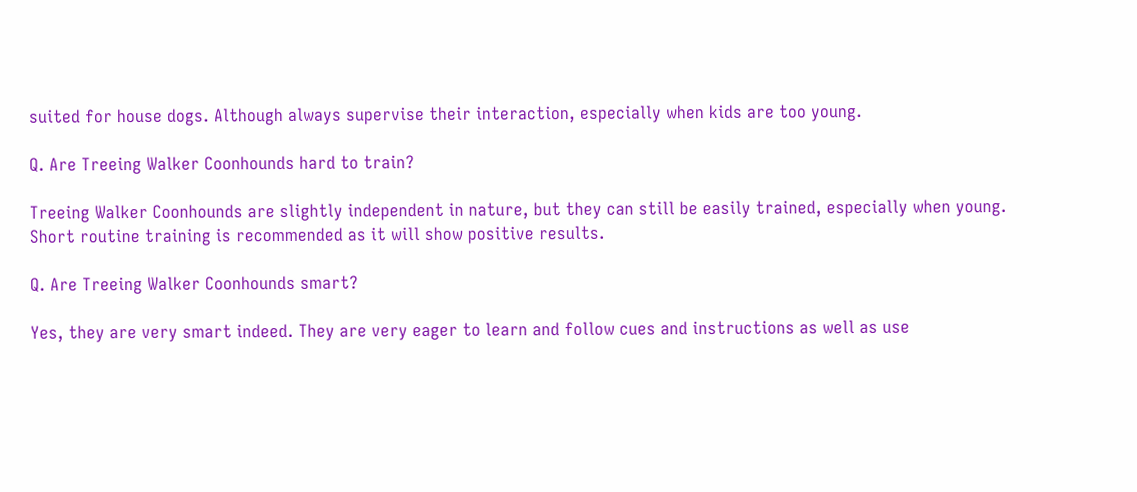suited for house dogs. Although always supervise their interaction, especially when kids are too young.

Q. Are Treeing Walker Coonhounds hard to train?

Treeing Walker Coonhounds are slightly independent in nature, but they can still be easily trained, especially when young. Short routine training is recommended as it will show positive results.

Q. Are Treeing Walker Coonhounds smart?

Yes, they are very smart indeed. They are very eager to learn and follow cues and instructions as well as use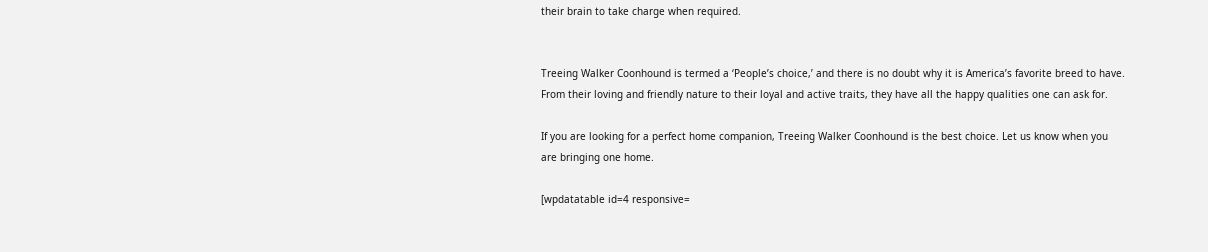their brain to take charge when required.


Treeing Walker Coonhound is termed a ‘People’s choice,’ and there is no doubt why it is America’s favorite breed to have. From their loving and friendly nature to their loyal and active traits, they have all the happy qualities one can ask for.

If you are looking for a perfect home companion, Treeing Walker Coonhound is the best choice. Let us know when you are bringing one home.

[wpdatatable id=4 responsive=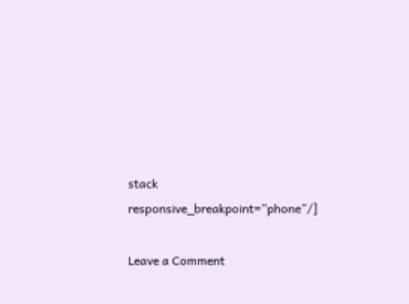stack responsive_breakpoint=”phone”/]

Leave a Comment